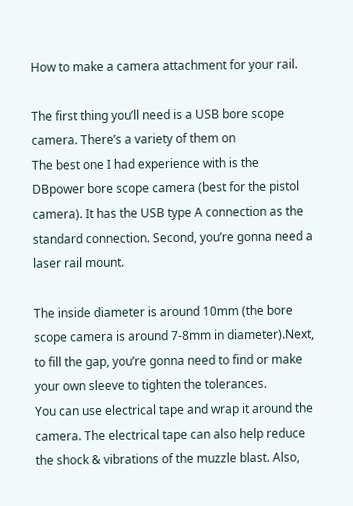How to make a camera attachment for your rail.

The first thing you’ll need is a USB bore scope camera. There’s a variety of them on
The best one I had experience with is the DBpower bore scope camera (best for the pistol camera). It has the USB type A connection as the standard connection. Second, you’re gonna need a laser rail mount.

The inside diameter is around 10mm (the bore scope camera is around 7-8mm in diameter).Next, to fill the gap, you’re gonna need to find or make your own sleeve to tighten the tolerances.
You can use electrical tape and wrap it around the camera. The electrical tape can also help reduce the shock & vibrations of the muzzle blast. Also,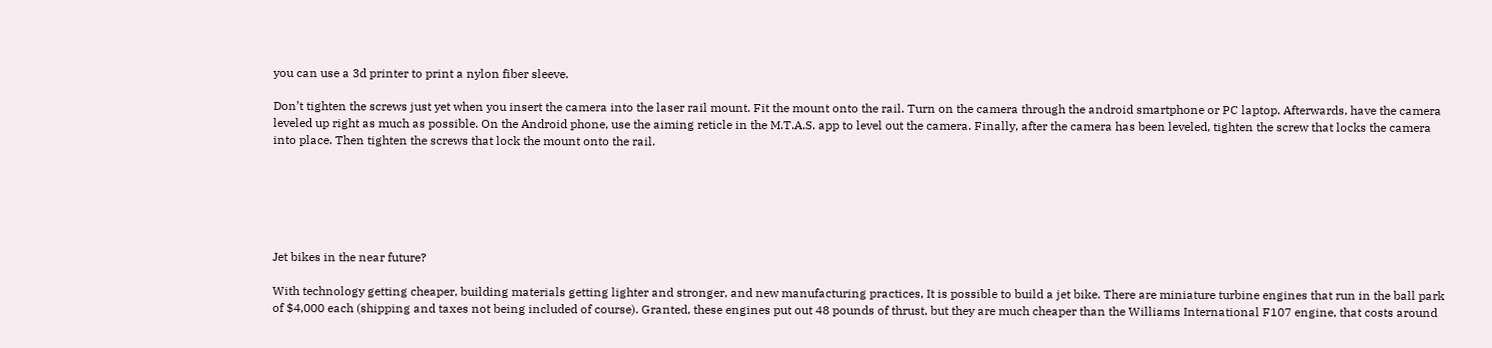you can use a 3d printer to print a nylon fiber sleeve.

Don’t tighten the screws just yet when you insert the camera into the laser rail mount. Fit the mount onto the rail. Turn on the camera through the android smartphone or PC laptop. Afterwards, have the camera leveled up right as much as possible. On the Android phone, use the aiming reticle in the M.T.A.S. app to level out the camera. Finally, after the camera has been leveled, tighten the screw that locks the camera into place. Then tighten the screws that lock the mount onto the rail.






Jet bikes in the near future?

With technology getting cheaper, building materials getting lighter and stronger, and new manufacturing practices, It is possible to build a jet bike. There are miniature turbine engines that run in the ball park of $4,000 each (shipping and taxes not being included of course). Granted, these engines put out 48 pounds of thrust, but they are much cheaper than the Williams International F107 engine, that costs around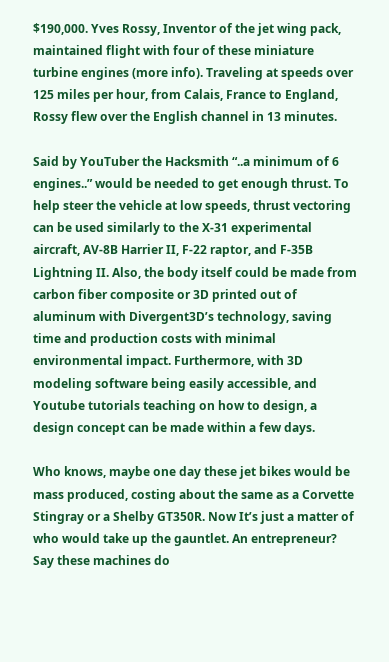$190,000. Yves Rossy, Inventor of the jet wing pack, maintained flight with four of these miniature turbine engines (more info). Traveling at speeds over 125 miles per hour, from Calais, France to England, Rossy flew over the English channel in 13 minutes.

Said by YouTuber the Hacksmith “..a minimum of 6 engines..” would be needed to get enough thrust. To help steer the vehicle at low speeds, thrust vectoring can be used similarly to the X-31 experimental aircraft, AV-8B Harrier II, F-22 raptor, and F-35B Lightning II. Also, the body itself could be made from carbon fiber composite or 3D printed out of aluminum with Divergent3D’s technology, saving time and production costs with minimal environmental impact. Furthermore, with 3D modeling software being easily accessible, and Youtube tutorials teaching on how to design, a design concept can be made within a few days.

Who knows, maybe one day these jet bikes would be mass produced, costing about the same as a Corvette Stingray or a Shelby GT350R. Now It’s just a matter of who would take up the gauntlet. An entrepreneur? Say these machines do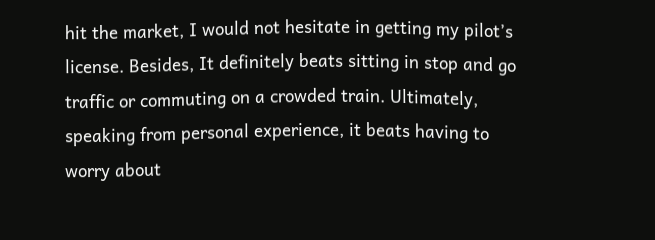hit the market, I would not hesitate in getting my pilot’s license. Besides, It definitely beats sitting in stop and go traffic or commuting on a crowded train. Ultimately, speaking from personal experience, it beats having to worry about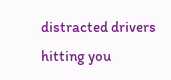distracted drivers hitting you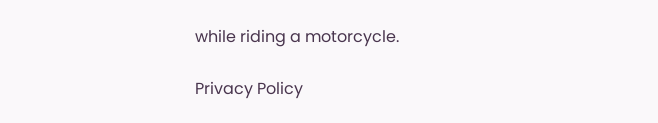while riding a motorcycle.

Privacy Policy